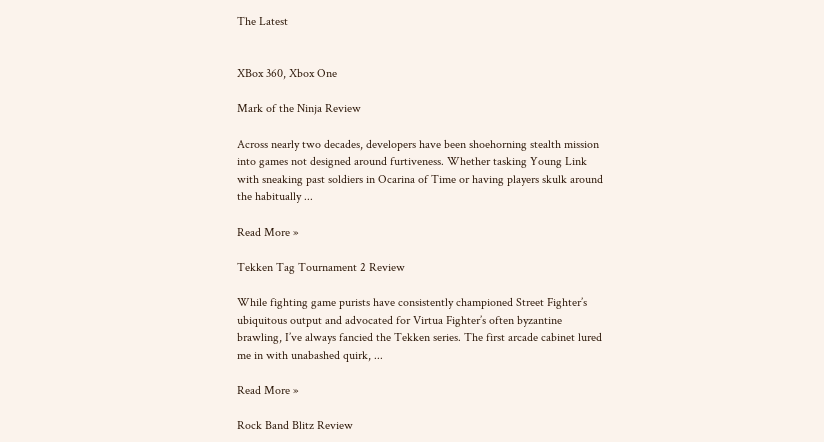The Latest


XBox 360, Xbox One

Mark of the Ninja Review

Across nearly two decades, developers have been shoehorning stealth mission into games not designed around furtiveness. Whether tasking Young Link with sneaking past soldiers in Ocarina of Time or having players skulk around the habitually ...

Read More »

Tekken Tag Tournament 2 Review

While fighting game purists have consistently championed Street Fighter’s ubiquitous output and advocated for Virtua Fighter’s often byzantine brawling, I’ve always fancied the Tekken series. The first arcade cabinet lured me in with unabashed quirk, ...

Read More »

Rock Band Blitz Review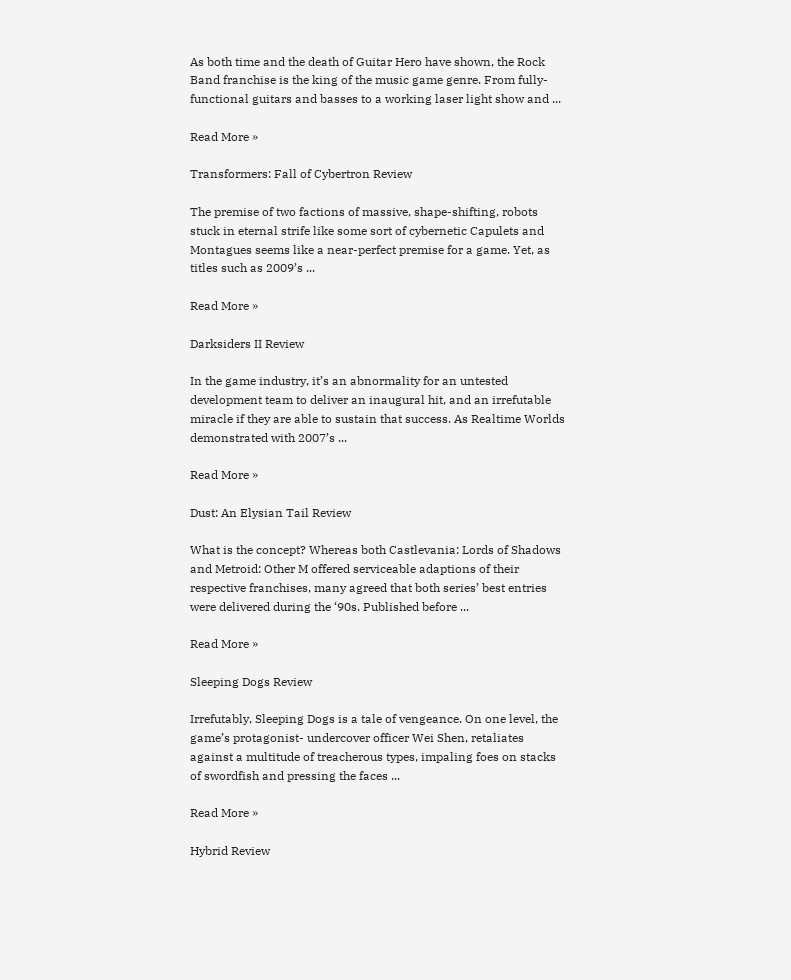As both time and the death of Guitar Hero have shown, the Rock Band franchise is the king of the music game genre. From fully-functional guitars and basses to a working laser light show and ...

Read More »

Transformers: Fall of Cybertron Review

The premise of two factions of massive, shape-shifting, robots stuck in eternal strife like some sort of cybernetic Capulets and Montagues seems like a near-perfect premise for a game. Yet, as titles such as 2009’s ...

Read More »

Darksiders II Review

In the game industry, it’s an abnormality for an untested development team to deliver an inaugural hit, and an irrefutable miracle if they are able to sustain that success. As Realtime Worlds demonstrated with 2007’s ...

Read More »

Dust: An Elysian Tail Review

What is the concept? Whereas both Castlevania: Lords of Shadows and Metroid: Other M offered serviceable adaptions of their respective franchises, many agreed that both series’ best entries were delivered during the ‘90s. Published before ...

Read More »

Sleeping Dogs Review

Irrefutably, Sleeping Dogs is a tale of vengeance. On one level, the game’s protagonist- undercover officer Wei Shen, retaliates against a multitude of treacherous types, impaling foes on stacks of swordfish and pressing the faces ...

Read More »

Hybrid Review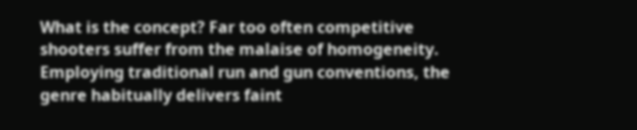What is the concept? Far too often competitive shooters suffer from the malaise of homogeneity.  Employing traditional run and gun conventions, the genre habitually delivers faint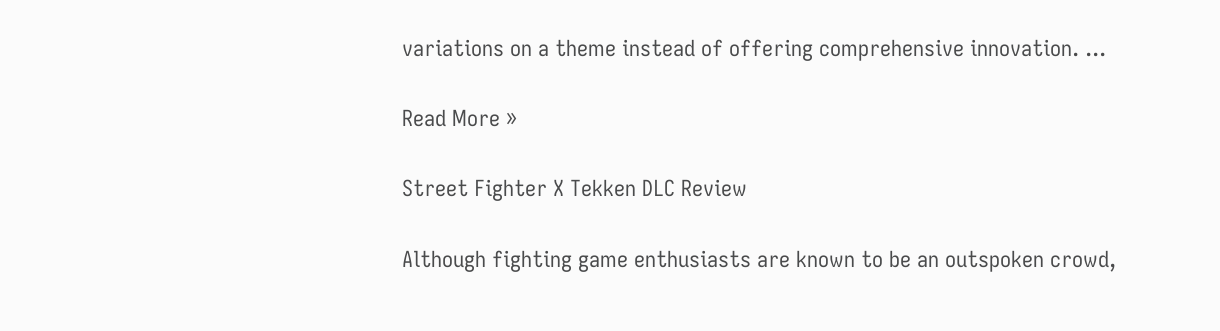variations on a theme instead of offering comprehensive innovation. ...

Read More »

Street Fighter X Tekken DLC Review

Although fighting game enthusiasts are known to be an outspoken crowd,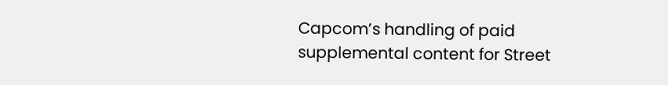Capcom’s handling of paid supplemental content for Street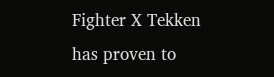Fighter X Tekken has proven to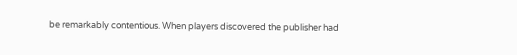be remarkably contentious. When players discovered the publisher had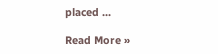placed ...

Read More »